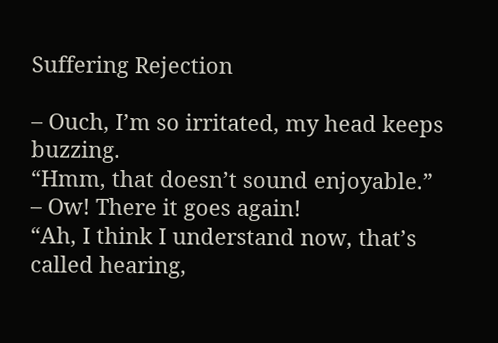Suffering Rejection

– Ouch, I’m so irritated, my head keeps buzzing.
“Hmm, that doesn’t sound enjoyable.”
– Ow! There it goes again!
“Ah, I think I understand now, that’s called hearing,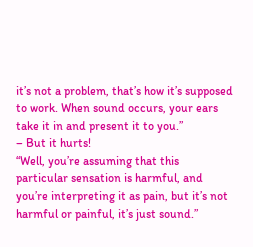it’s not a problem, that’s how it’s supposed to work. When sound occurs, your ears take it in and present it to you.”
– But it hurts!
“Well, you’re assuming that this particular sensation is harmful, and you’re interpreting it as pain, but it’s not harmful or painful, it’s just sound.”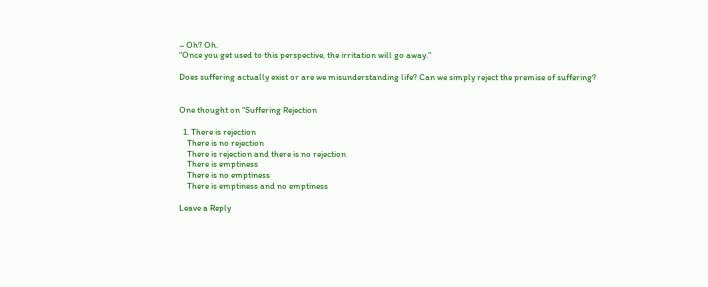– Oh? Oh.
“Once you get used to this perspective, the irritation will go away.”

Does suffering actually exist or are we misunderstanding life? Can we simply reject the premise of suffering?


One thought on “Suffering Rejection

  1. There is rejection
    There is no rejection
    There is rejection and there is no rejection
    There is emptiness
    There is no emptiness
    There is emptiness and no emptiness

Leave a Reply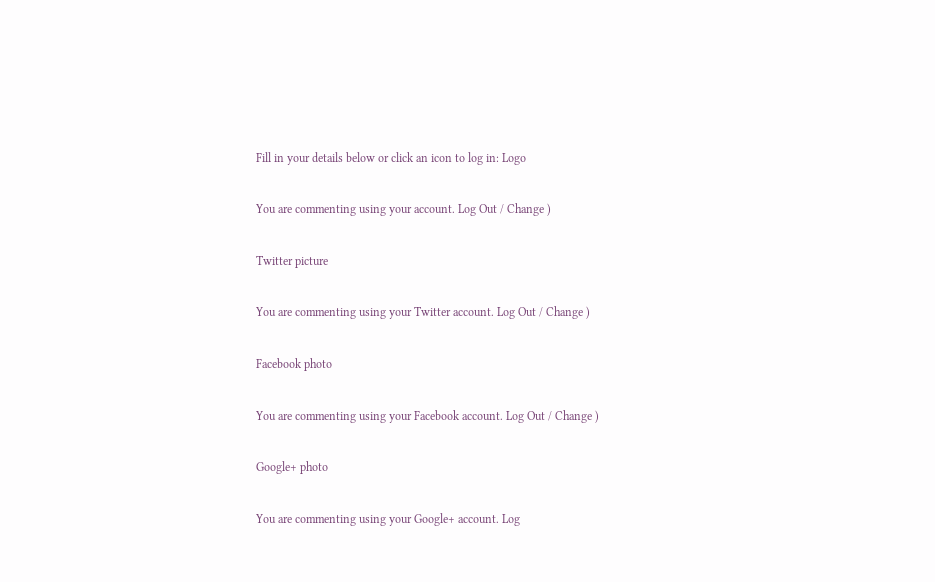Fill in your details below or click an icon to log in: Logo

You are commenting using your account. Log Out / Change )

Twitter picture

You are commenting using your Twitter account. Log Out / Change )

Facebook photo

You are commenting using your Facebook account. Log Out / Change )

Google+ photo

You are commenting using your Google+ account. Log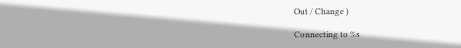Out / Change )

Connecting to %s